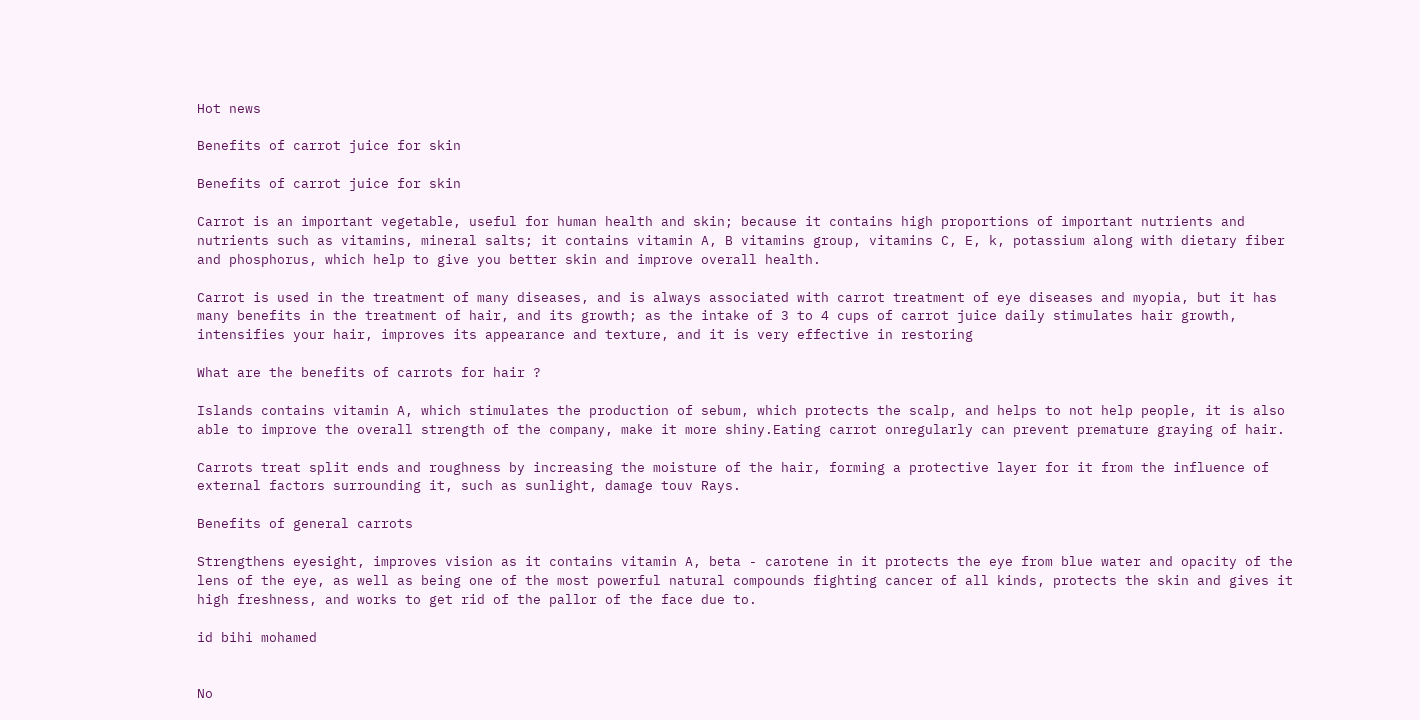Hot news

Benefits of carrot juice for skin

Benefits of carrot juice for skin

Carrot is an important vegetable, useful for human health and skin; because it contains high proportions of important nutrients and nutrients such as vitamins, mineral salts; it contains vitamin A, B vitamins group, vitamins C, E, k, potassium along with dietary fiber and phosphorus, which help to give you better skin and improve overall health.

Carrot is used in the treatment of many diseases, and is always associated with carrot treatment of eye diseases and myopia, but it has many benefits in the treatment of hair, and its growth; as the intake of 3 to 4 cups of carrot juice daily stimulates hair growth, intensifies your hair, improves its appearance and texture, and it is very effective in restoring

What are the benefits of carrots for hair ?

Islands contains vitamin A, which stimulates the production of sebum, which protects the scalp, and helps to not help people, it is also able to improve the overall strength of the company, make it more shiny.Eating carrot onregularly can prevent premature graying of hair.

Carrots treat split ends and roughness by increasing the moisture of the hair, forming a protective layer for it from the influence of external factors surrounding it, such as sunlight, damage touv Rays.

Benefits of general carrots

Strengthens eyesight, improves vision as it contains vitamin A, beta - carotene in it protects the eye from blue water and opacity of the lens of the eye, as well as being one of the most powerful natural compounds fighting cancer of all kinds, protects the skin and gives it high freshness, and works to get rid of the pallor of the face due to.

id bihi mohamed


No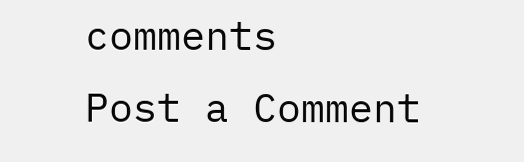comments
Post a Comment